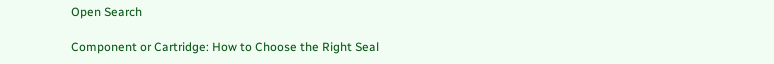Open Search

Component or Cartridge: How to Choose the Right Seal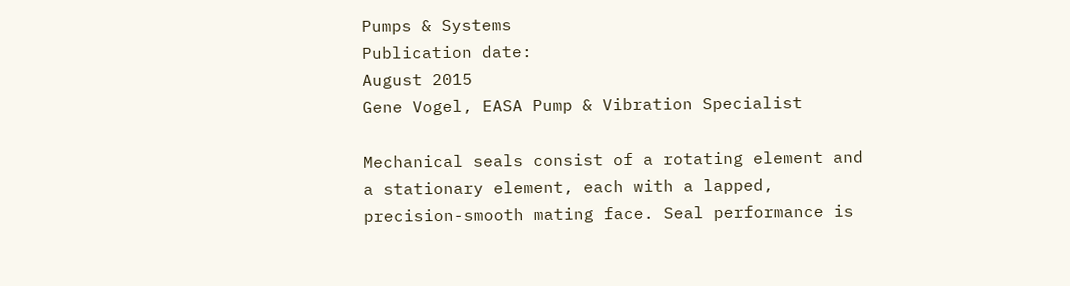Pumps & Systems
Publication date:
August 2015
Gene Vogel, EASA Pump & Vibration Specialist

Mechanical seals consist of a rotating element and a stationary element, each with a lapped, precision-smooth mating face. Seal performance is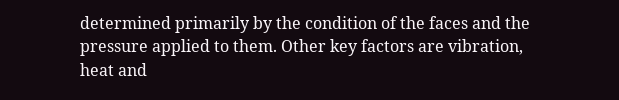determined primarily by the condition of the faces and the pressure applied to them. Other key factors are vibration, heat and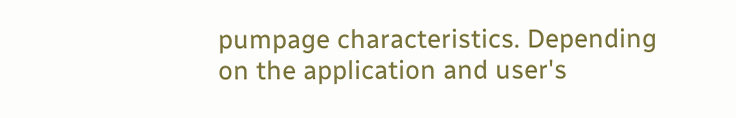pumpage characteristics. Depending on the application and user's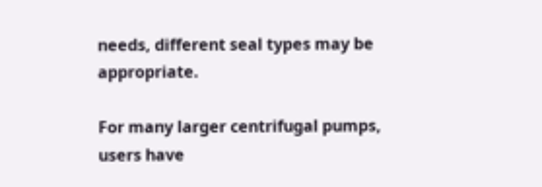needs, different seal types may be appropriate.

For many larger centrifugal pumps, users have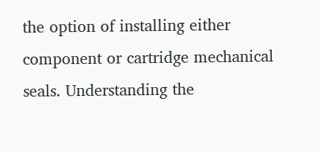the option of installing either component or cartridge mechanical seals. Understanding the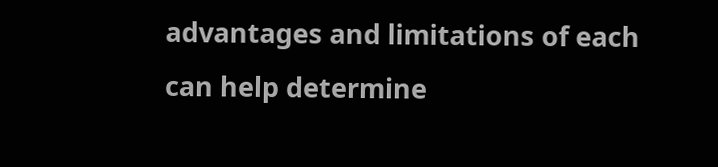advantages and limitations of each can help determine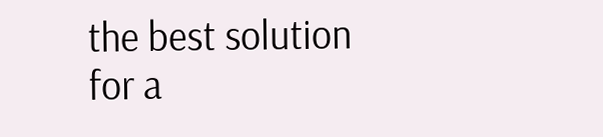the best solution for a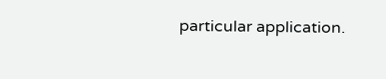particular application.